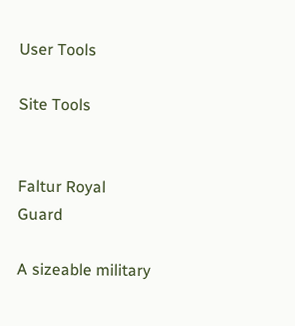User Tools

Site Tools


Faltur Royal Guard

A sizeable military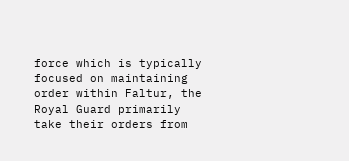force which is typically focused on maintaining order within Faltur, the Royal Guard primarily take their orders from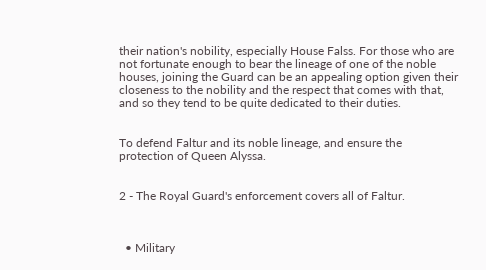their nation's nobility, especially House Falss. For those who are not fortunate enough to bear the lineage of one of the noble houses, joining the Guard can be an appealing option given their closeness to the nobility and the respect that comes with that, and so they tend to be quite dedicated to their duties.


To defend Faltur and its noble lineage, and ensure the protection of Queen Alyssa.


2 - The Royal Guard's enforcement covers all of Faltur.



  • Military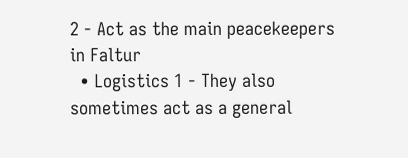2 - Act as the main peacekeepers in Faltur
  • Logistics 1 - They also sometimes act as a general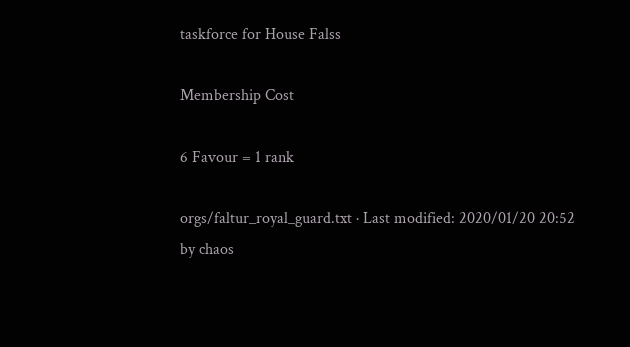taskforce for House Falss

Membership Cost

6 Favour = 1 rank

orgs/faltur_royal_guard.txt · Last modified: 2020/01/20 20:52 by chaos